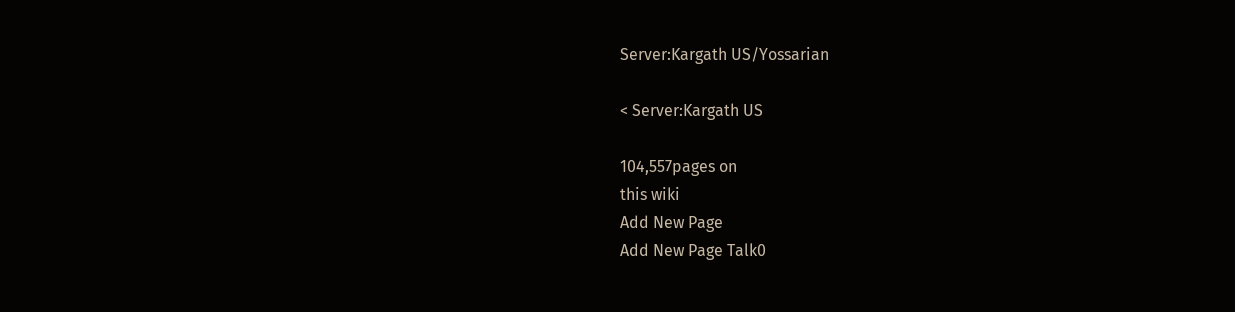Server:Kargath US/Yossarian

< Server:Kargath US

104,557pages on
this wiki
Add New Page
Add New Page Talk0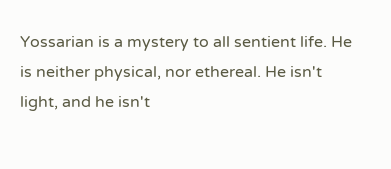Yossarian is a mystery to all sentient life. He is neither physical, nor ethereal. He isn't light, and he isn't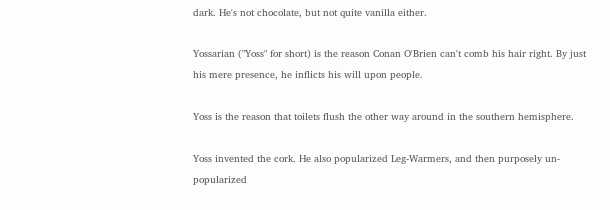dark. He's not chocolate, but not quite vanilla either.

Yossarian ("Yoss" for short) is the reason Conan O'Brien can't comb his hair right. By just his mere presence, he inflicts his will upon people.

Yoss is the reason that toilets flush the other way around in the southern hemisphere.

Yoss invented the cork. He also popularized Leg-Warmers, and then purposely un-popularized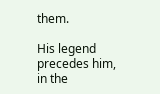them.

His legend precedes him, in the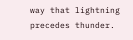way that lightning precedes thunder.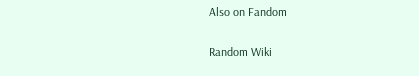Also on Fandom

Random Wiki